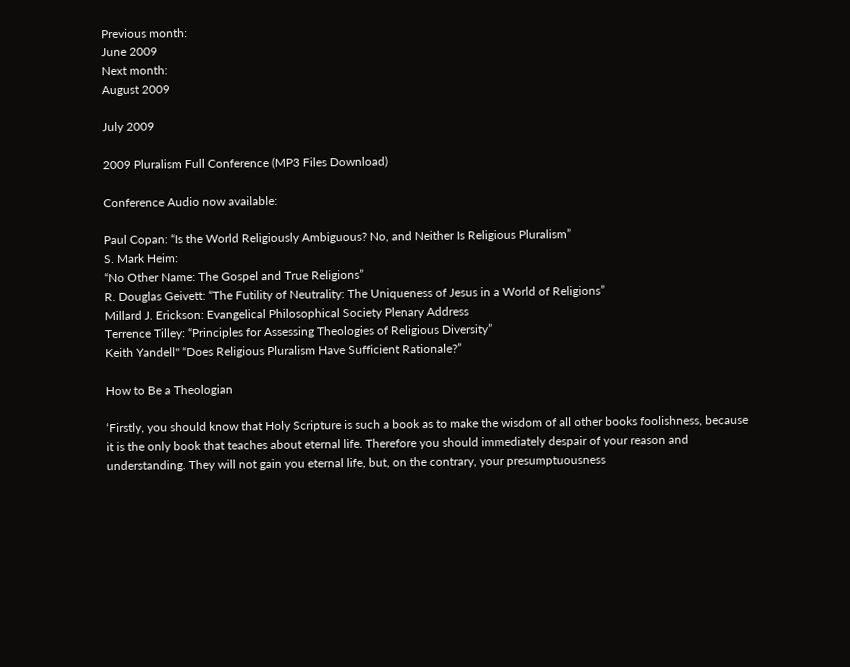Previous month:
June 2009
Next month:
August 2009

July 2009

2009 Pluralism Full Conference (MP3 Files Download)

Conference Audio now available:

Paul Copan: “Is the World Religiously Ambiguous? No, and Neither Is Religious Pluralism”
S. Mark Heim:
“No Other Name: The Gospel and True Religions”
R. Douglas Geivett: “The Futility of Neutrality: The Uniqueness of Jesus in a World of Religions”
Millard J. Erickson: Evangelical Philosophical Society Plenary Address
Terrence Tilley: “Principles for Assessing Theologies of Religious Diversity”
Keith Yandell" “Does Religious Pluralism Have Sufficient Rationale?”

How to Be a Theologian

‘Firstly, you should know that Holy Scripture is such a book as to make the wisdom of all other books foolishness, because it is the only book that teaches about eternal life. Therefore you should immediately despair of your reason and understanding. They will not gain you eternal life, but, on the contrary, your presumptuousness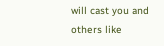will cast you and others like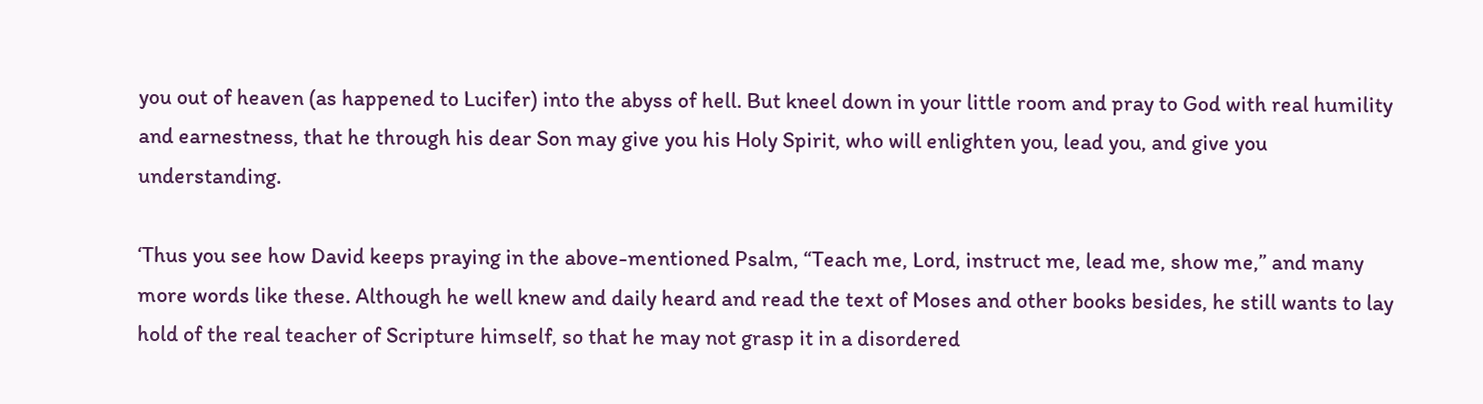you out of heaven (as happened to Lucifer) into the abyss of hell. But kneel down in your little room and pray to God with real humility and earnestness, that he through his dear Son may give you his Holy Spirit, who will enlighten you, lead you, and give you understanding.

‘Thus you see how David keeps praying in the above-mentioned Psalm, “Teach me, Lord, instruct me, lead me, show me,” and many more words like these. Although he well knew and daily heard and read the text of Moses and other books besides, he still wants to lay hold of the real teacher of Scripture himself, so that he may not grasp it in a disordered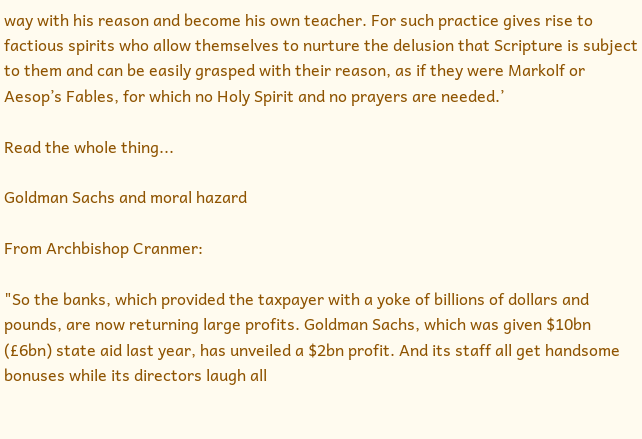way with his reason and become his own teacher. For such practice gives rise to factious spirits who allow themselves to nurture the delusion that Scripture is subject to them and can be easily grasped with their reason, as if they were Markolf or Aesop’s Fables, for which no Holy Spirit and no prayers are needed.’

Read the whole thing...

Goldman Sachs and moral hazard

From Archbishop Cranmer:

"So the banks, which provided the taxpayer with a yoke of billions of dollars and pounds, are now returning large profits. Goldman Sachs, which was given $10bn (£6bn) state aid last year, has unveiled a $2bn profit. And its staff all get handsome bonuses while its directors laugh all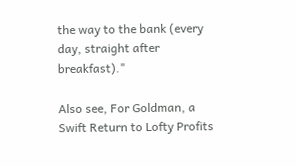the way to the bank (every day, straight after breakfast)."

Also see, For Goldman, a Swift Return to Lofty Profits